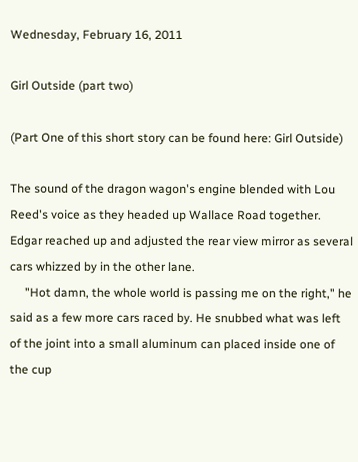Wednesday, February 16, 2011

Girl Outside (part two)

(Part One of this short story can be found here: Girl Outside)

The sound of the dragon wagon's engine blended with Lou Reed's voice as they headed up Wallace Road together. Edgar reached up and adjusted the rear view mirror as several cars whizzed by in the other lane.
     "Hot damn, the whole world is passing me on the right," he said as a few more cars raced by. He snubbed what was left of the joint into a small aluminum can placed inside one of the cup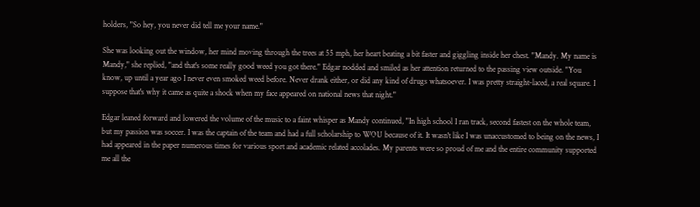holders, "So hey, you never did tell me your name."

She was looking out the window, her mind moving through the trees at 55 mph, her heart beating a bit faster and giggling inside her chest. "Mandy. My name is Mandy," she replied, "and that's some really good weed you got there." Edgar nodded and smiled as her attention returned to the passing view outside. "You know, up until a year ago I never even smoked weed before. Never drank either, or did any kind of drugs whatsoever. I was pretty straight-laced, a real square. I suppose that's why it came as quite a shock when my face appeared on national news that night."

Edgar leaned forward and lowered the volume of the music to a faint whisper as Mandy continued, "In high school I ran track, second fastest on the whole team, but my passion was soccer. I was the captain of the team and had a full scholarship to WOU because of it. It wasn't like I was unaccustomed to being on the news, I had appeared in the paper numerous times for various sport and academic related accolades. My parents were so proud of me and the entire community supported me all the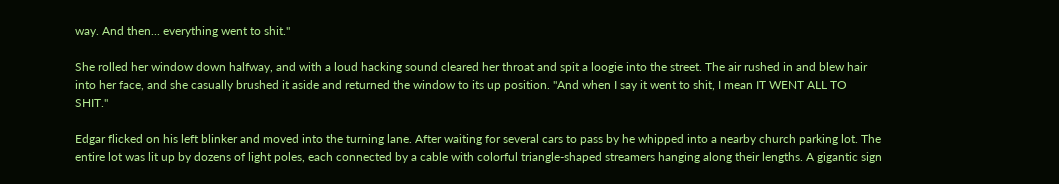way. And then... everything went to shit."

She rolled her window down halfway, and with a loud hacking sound cleared her throat and spit a loogie into the street. The air rushed in and blew hair into her face, and she casually brushed it aside and returned the window to its up position. "And when I say it went to shit, I mean IT WENT ALL TO SHIT."

Edgar flicked on his left blinker and moved into the turning lane. After waiting for several cars to pass by he whipped into a nearby church parking lot. The entire lot was lit up by dozens of light poles, each connected by a cable with colorful triangle-shaped streamers hanging along their lengths. A gigantic sign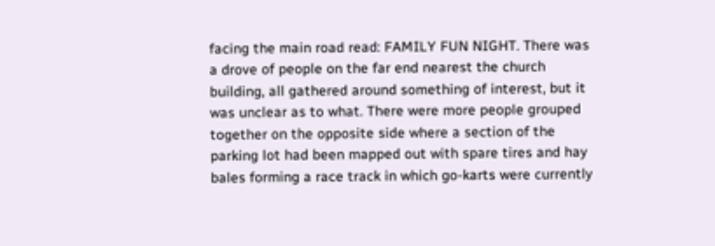facing the main road read: FAMILY FUN NIGHT. There was a drove of people on the far end nearest the church building, all gathered around something of interest, but it was unclear as to what. There were more people grouped together on the opposite side where a section of the parking lot had been mapped out with spare tires and hay bales forming a race track in which go-karts were currently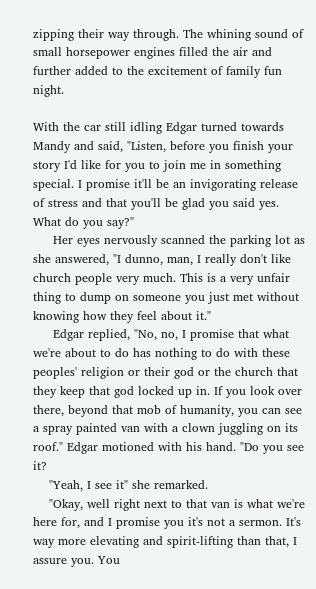zipping their way through. The whining sound of small horsepower engines filled the air and further added to the excitement of family fun night.

With the car still idling Edgar turned towards Mandy and said, "Listen, before you finish your story I'd like for you to join me in something special. I promise it'll be an invigorating release of stress and that you'll be glad you said yes. What do you say?"
     Her eyes nervously scanned the parking lot as she answered, "I dunno, man, I really don't like church people very much. This is a very unfair thing to dump on someone you just met without knowing how they feel about it."
     Edgar replied, "No, no, I promise that what we're about to do has nothing to do with these peoples' religion or their god or the church that they keep that god locked up in. If you look over there, beyond that mob of humanity, you can see a spray painted van with a clown juggling on its roof." Edgar motioned with his hand. "Do you see it?
    "Yeah, I see it" she remarked.
    "Okay, well right next to that van is what we're here for, and I promise you it's not a sermon. It's way more elevating and spirit-lifting than that, I assure you. You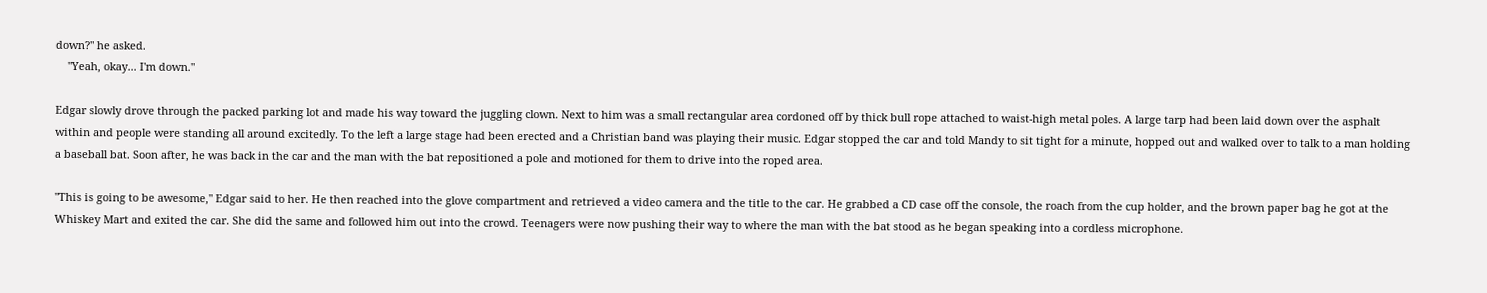down?" he asked.
    "Yeah, okay... I'm down."

Edgar slowly drove through the packed parking lot and made his way toward the juggling clown. Next to him was a small rectangular area cordoned off by thick bull rope attached to waist-high metal poles. A large tarp had been laid down over the asphalt within and people were standing all around excitedly. To the left a large stage had been erected and a Christian band was playing their music. Edgar stopped the car and told Mandy to sit tight for a minute, hopped out and walked over to talk to a man holding a baseball bat. Soon after, he was back in the car and the man with the bat repositioned a pole and motioned for them to drive into the roped area.

"This is going to be awesome," Edgar said to her. He then reached into the glove compartment and retrieved a video camera and the title to the car. He grabbed a CD case off the console, the roach from the cup holder, and the brown paper bag he got at the Whiskey Mart and exited the car. She did the same and followed him out into the crowd. Teenagers were now pushing their way to where the man with the bat stood as he began speaking into a cordless microphone.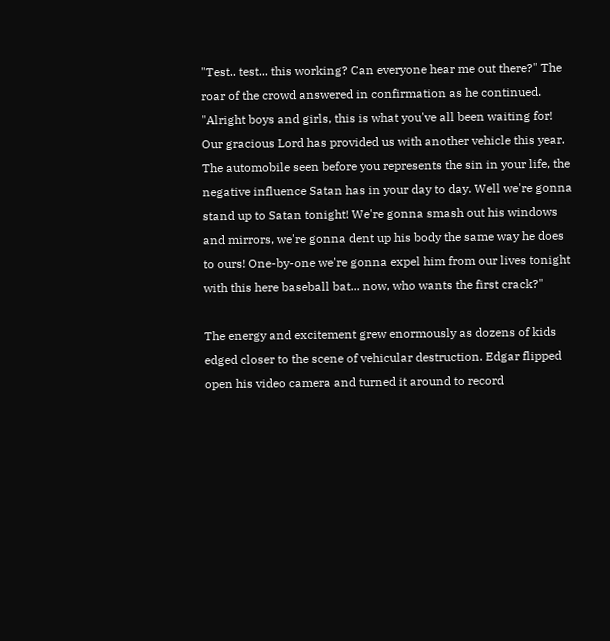"Test.. test... this working? Can everyone hear me out there?" The roar of the crowd answered in confirmation as he continued. "Alright boys and girls, this is what you've all been waiting for! Our gracious Lord has provided us with another vehicle this year. The automobile seen before you represents the sin in your life, the negative influence Satan has in your day to day. Well we're gonna stand up to Satan tonight! We're gonna smash out his windows and mirrors, we're gonna dent up his body the same way he does to ours! One-by-one we're gonna expel him from our lives tonight with this here baseball bat... now, who wants the first crack?"

The energy and excitement grew enormously as dozens of kids edged closer to the scene of vehicular destruction. Edgar flipped open his video camera and turned it around to record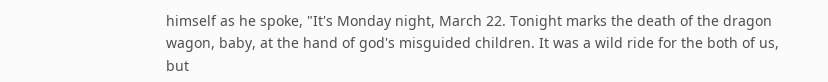himself as he spoke, "It's Monday night, March 22. Tonight marks the death of the dragon wagon, baby, at the hand of god's misguided children. It was a wild ride for the both of us, but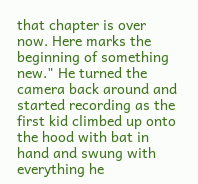that chapter is over now. Here marks the beginning of something new." He turned the camera back around and started recording as the first kid climbed up onto the hood with bat in hand and swung with everything he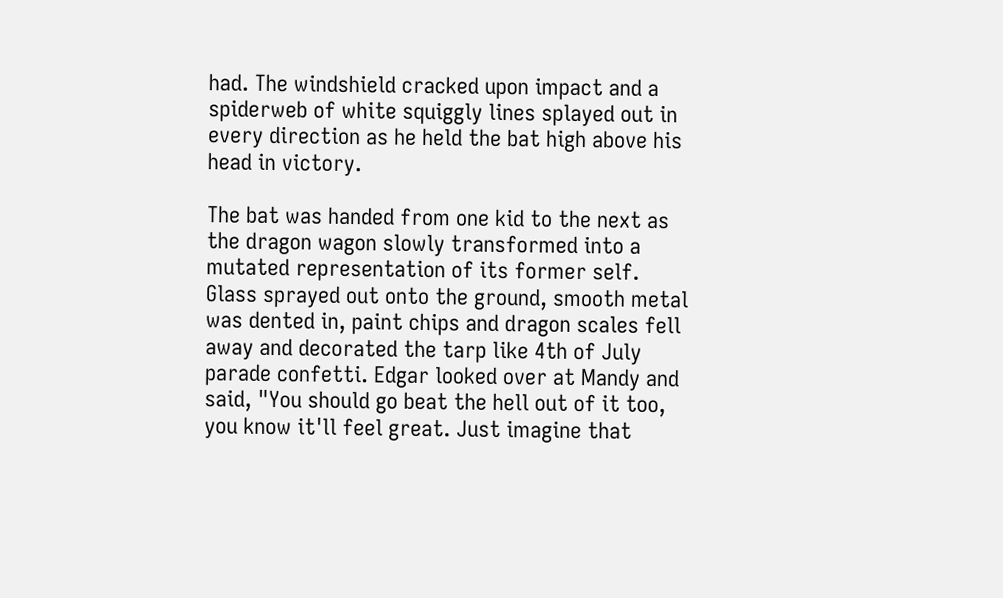had. The windshield cracked upon impact and a spiderweb of white squiggly lines splayed out in every direction as he held the bat high above his head in victory.

The bat was handed from one kid to the next as the dragon wagon slowly transformed into a mutated representation of its former self. Glass sprayed out onto the ground, smooth metal was dented in, paint chips and dragon scales fell away and decorated the tarp like 4th of July parade confetti. Edgar looked over at Mandy and said, "You should go beat the hell out of it too, you know it'll feel great. Just imagine that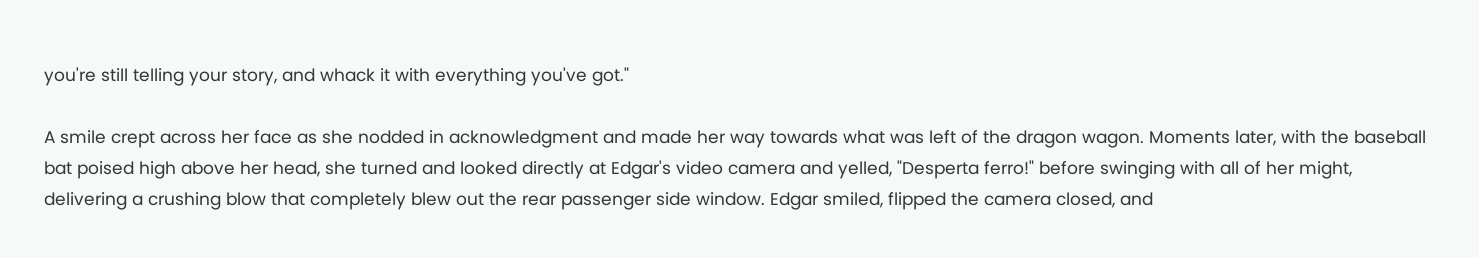you're still telling your story, and whack it with everything you've got."

A smile crept across her face as she nodded in acknowledgment and made her way towards what was left of the dragon wagon. Moments later, with the baseball bat poised high above her head, she turned and looked directly at Edgar's video camera and yelled, "Desperta ferro!" before swinging with all of her might, delivering a crushing blow that completely blew out the rear passenger side window. Edgar smiled, flipped the camera closed, and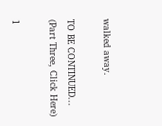walked away.

TO BE CONTINUED...    (Part Three, Click Here)

1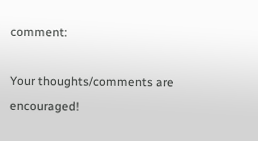comment:

Your thoughts/comments are encouraged!